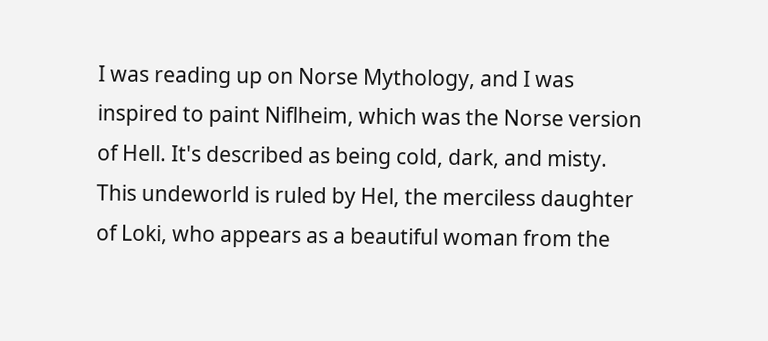I was reading up on Norse Mythology, and I was inspired to paint Niflheim, which was the Norse version of Hell. It's described as being cold, dark, and misty. This undeworld is ruled by Hel, the merciless daughter of Loki, who appears as a beautiful woman from the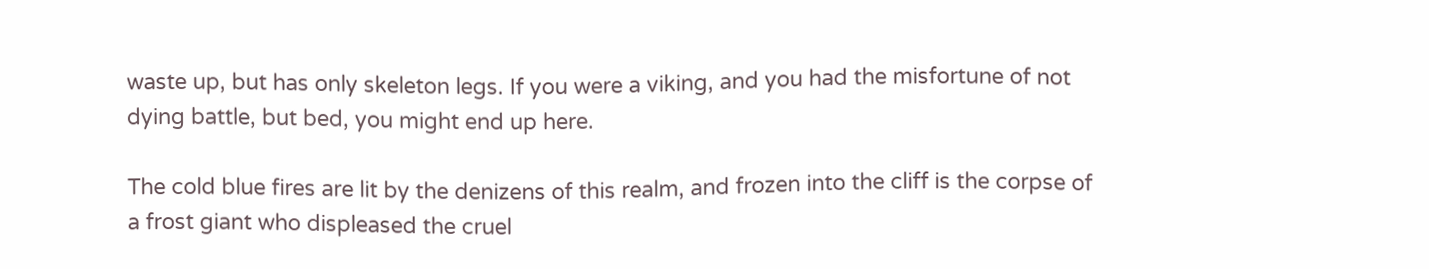waste up, but has only skeleton legs. If you were a viking, and you had the misfortune of not dying battle, but bed, you might end up here.

The cold blue fires are lit by the denizens of this realm, and frozen into the cliff is the corpse of a frost giant who displeased the cruel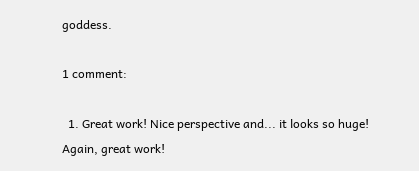goddess.

1 comment:

  1. Great work! Nice perspective and... it looks so huge! Again, great work!